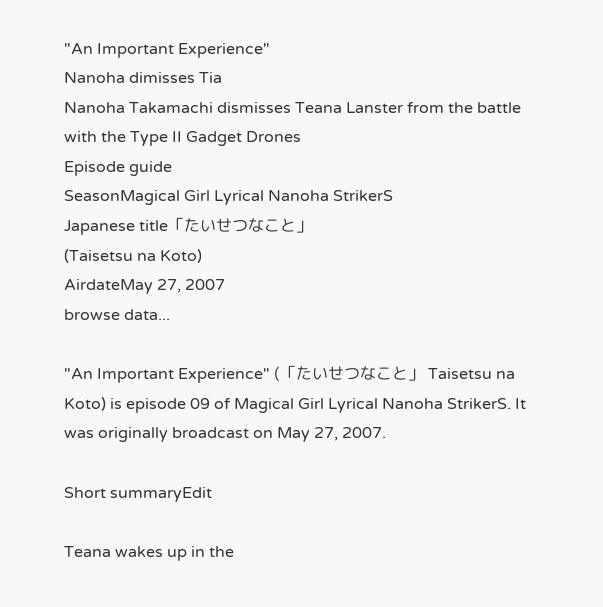"An Important Experience"
Nanoha dimisses Tia
Nanoha Takamachi dismisses Teana Lanster from the battle with the Type II Gadget Drones
Episode guide
SeasonMagical Girl Lyrical Nanoha StrikerS
Japanese title「たいせつなこと」
(Taisetsu na Koto)
AirdateMay 27, 2007
browse data...

"An Important Experience" (「たいせつなこと」 Taisetsu na Koto) is episode 09 of Magical Girl Lyrical Nanoha StrikerS. It was originally broadcast on May 27, 2007.

Short summaryEdit

Teana wakes up in the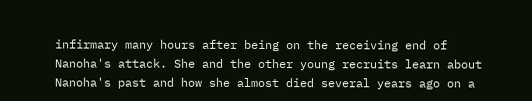infirmary many hours after being on the receiving end of Nanoha's attack. She and the other young recruits learn about Nanoha's past and how she almost died several years ago on a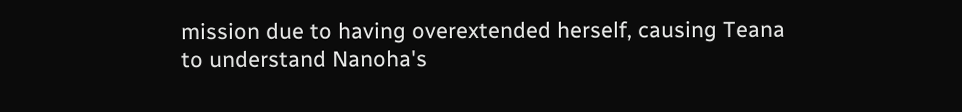mission due to having overextended herself, causing Teana to understand Nanoha's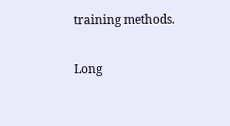training methods.

Long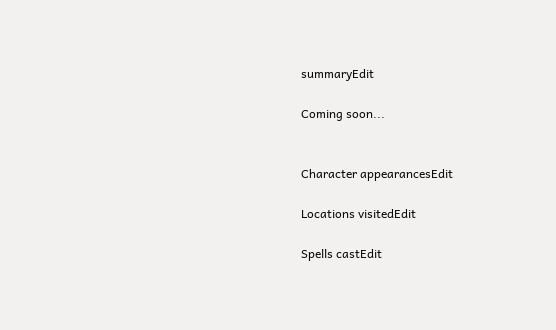summaryEdit

Coming soon...


Character appearancesEdit

Locations visitedEdit

Spells castEdit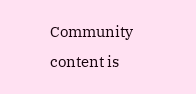Community content is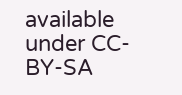available under CC-BY-SA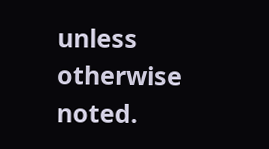unless otherwise noted.